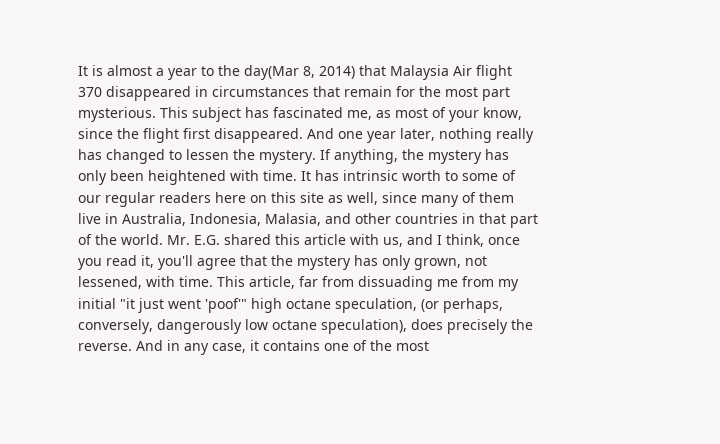It is almost a year to the day(Mar 8, 2014) that Malaysia Air flight 370 disappeared in circumstances that remain for the most part mysterious. This subject has fascinated me, as most of your know, since the flight first disappeared. And one year later, nothing really has changed to lessen the mystery. If anything, the mystery has only been heightened with time. It has intrinsic worth to some of our regular readers here on this site as well, since many of them live in Australia, Indonesia, Malasia, and other countries in that part of the world. Mr. E.G. shared this article with us, and I think, once you read it, you'll agree that the mystery has only grown, not lessened, with time. This article, far from dissuading me from my initial "it just went 'poof'" high octane speculation, (or perhaps, conversely, dangerously low octane speculation), does precisely the reverse. And in any case, it contains one of the most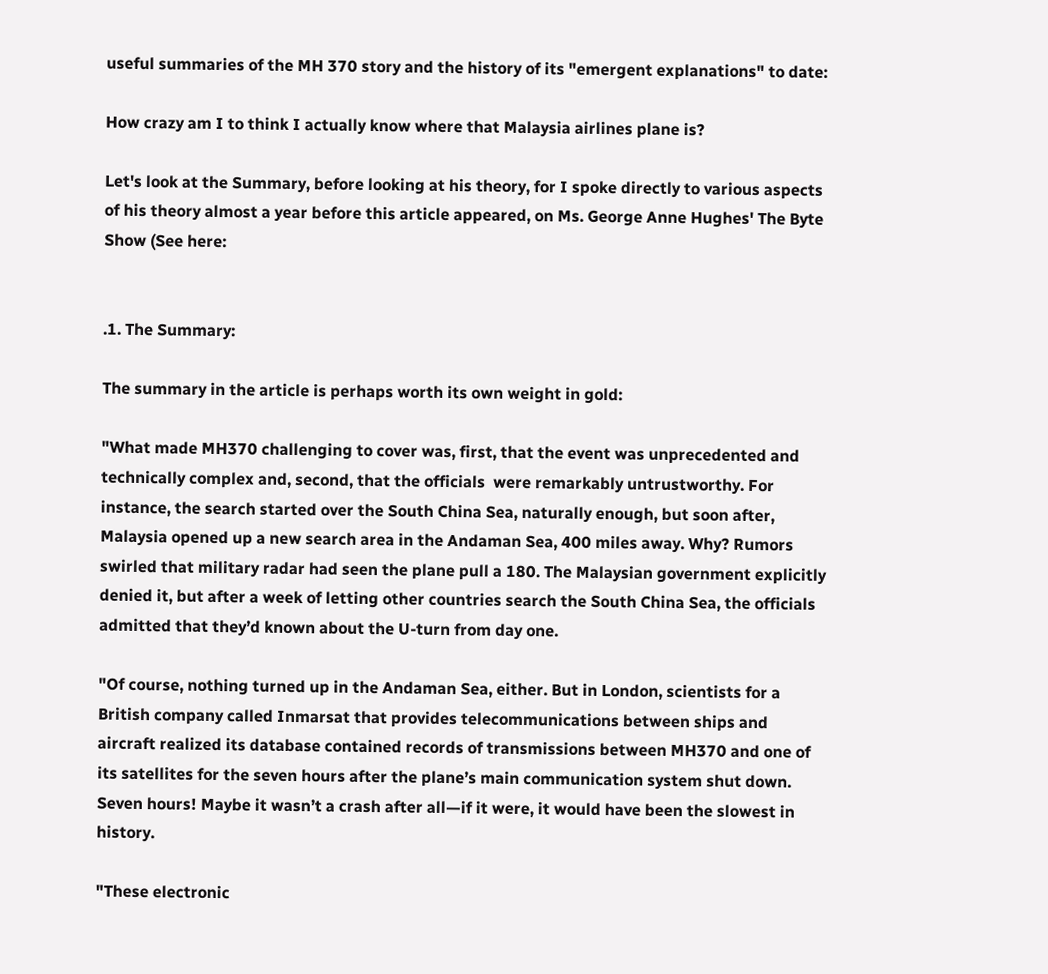useful summaries of the MH 370 story and the history of its "emergent explanations" to date:

How crazy am I to think I actually know where that Malaysia airlines plane is?

Let's look at the Summary, before looking at his theory, for I spoke directly to various aspects of his theory almost a year before this article appeared, on Ms. George Anne Hughes' The Byte Show (See here:


.1. The Summary:

The summary in the article is perhaps worth its own weight in gold:

"What made MH370 challenging to cover was, first, that the event was unprecedented and technically complex and, second, that the officials  were remarkably untrustworthy. For instance, the search started over the South China Sea, naturally enough, but soon after, Malaysia opened up a new search area in the Andaman Sea, 400 miles away. Why? Rumors swirled that military radar had seen the plane pull a 180. The Malaysian government explicitly denied it, but after a week of letting other countries search the South China Sea, the officials admitted that they’d known about the U-turn from day one.

"Of course, nothing turned up in the Andaman Sea, either. But in London, scientists for a British company called Inmarsat that provides telecommunications between ships and aircraft realized its database contained records of transmissions between MH370 and one of its satellites for the seven hours after the plane’s main communication system shut down. Seven hours! Maybe it wasn’t a crash after all—if it were, it would have been the slowest in history.

"These electronic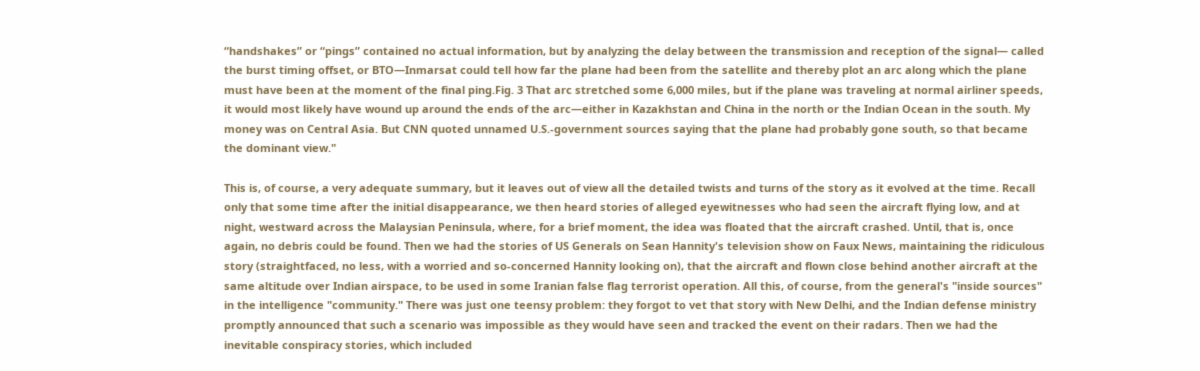“handshakes” or “pings” contained no actual information, but by analyzing the delay between the transmission and reception of the signal— called the burst timing offset, or BTO—Inmarsat could tell how far the plane had been from the satellite and thereby plot an arc along which the plane must have been at the moment of the final ping.Fig. 3 That arc stretched some 6,000 miles, but if the plane was traveling at normal airliner speeds, it would most likely have wound up around the ends of the arc—either in Kazakhstan and China in the north or the Indian Ocean in the south. My money was on Central Asia. But CNN quoted unnamed U.S.-government sources saying that the plane had probably gone south, so that became the dominant view."

This is, of course, a very adequate summary, but it leaves out of view all the detailed twists and turns of the story as it evolved at the time. Recall only that some time after the initial disappearance, we then heard stories of alleged eyewitnesses who had seen the aircraft flying low, and at night, westward across the Malaysian Peninsula, where, for a brief moment, the idea was floated that the aircraft crashed. Until, that is, once again, no debris could be found. Then we had the stories of US Generals on Sean Hannity's television show on Faux News, maintaining the ridiculous story (straightfaced, no less, with a worried and so-concerned Hannity looking on), that the aircraft and flown close behind another aircraft at the same altitude over Indian airspace, to be used in some Iranian false flag terrorist operation. All this, of course, from the general's "inside sources" in the intelligence "community." There was just one teensy problem: they forgot to vet that story with New Delhi, and the Indian defense ministry promptly announced that such a scenario was impossible as they would have seen and tracked the event on their radars. Then we had the inevitable conspiracy stories, which included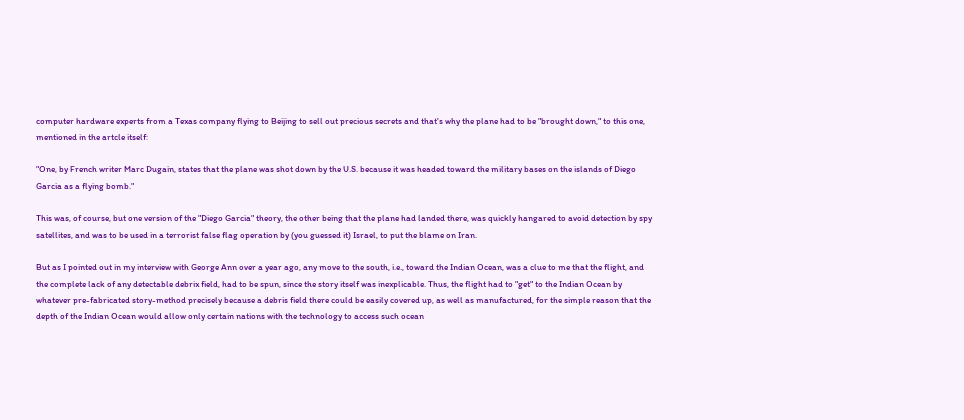computer hardware experts from a Texas company flying to Beijing to sell out precious secrets and that's why the plane had to be "brought down," to this one, mentioned in the artcle itself:

"One, by French writer Marc Dugain, states that the plane was shot down by the U.S. because it was headed toward the military bases on the islands of Diego Garcia as a flying bomb."

This was, of course, but one version of the "Diego Garcia" theory, the other being that the plane had landed there, was quickly hangared to avoid detection by spy satellites, and was to be used in a terrorist false flag operation by (you guessed it) Israel, to put the blame on Iran.

But as I pointed out in my interview with George Ann over a year ago, any move to the south, i.e., toward the Indian Ocean, was a clue to me that the flight, and the complete lack of any detectable debrix field, had to be spun, since the story itself was inexplicable. Thus, the flight had to "get" to the Indian Ocean by whatever pre-fabricated story-method precisely because a debris field there could be easily covered up, as well as manufactured, for the simple reason that the depth of the Indian Ocean would allow only certain nations with the technology to access such ocean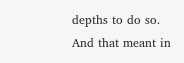depths to do so. And that meant in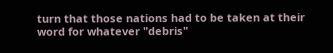turn that those nations had to be taken at their word for whatever "debris"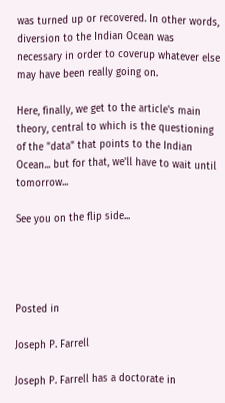was turned up or recovered. In other words, diversion to the Indian Ocean was necessary in order to coverup whatever else may have been really going on.

Here, finally, we get to the article's main theory, central to which is the questioning of the "data" that points to the Indian Ocean... but for that, we'll have to wait until tomorrow...

See you on the flip side...




Posted in

Joseph P. Farrell

Joseph P. Farrell has a doctorate in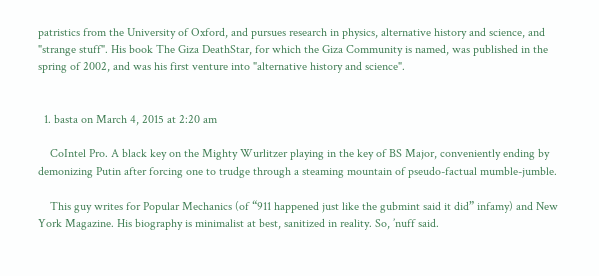patristics from the University of Oxford, and pursues research in physics, alternative history and science, and "strange stuff". His book The Giza DeathStar, for which the Giza Community is named, was published in the spring of 2002, and was his first venture into "alternative history and science".


  1. basta on March 4, 2015 at 2:20 am

    CoIntel Pro. A black key on the Mighty Wurlitzer playing in the key of BS Major, conveniently ending by demonizing Putin after forcing one to trudge through a steaming mountain of pseudo-factual mumble-jumble.

    This guy writes for Popular Mechanics (of “911 happened just like the gubmint said it did” infamy) and New York Magazine. His biography is minimalist at best, sanitized in reality. So, ’nuff said.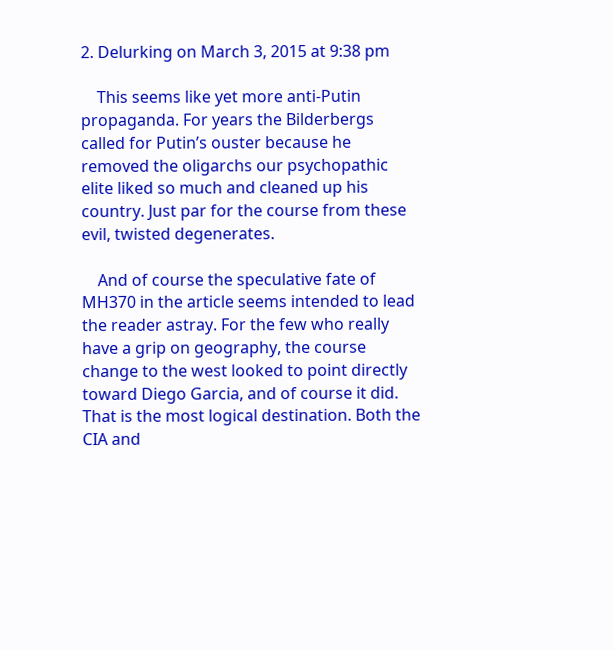2. Delurking on March 3, 2015 at 9:38 pm

    This seems like yet more anti-Putin propaganda. For years the Bilderbergs called for Putin’s ouster because he removed the oligarchs our psychopathic elite liked so much and cleaned up his country. Just par for the course from these evil, twisted degenerates.

    And of course the speculative fate of MH370 in the article seems intended to lead the reader astray. For the few who really have a grip on geography, the course change to the west looked to point directly toward Diego Garcia, and of course it did. That is the most logical destination. Both the CIA and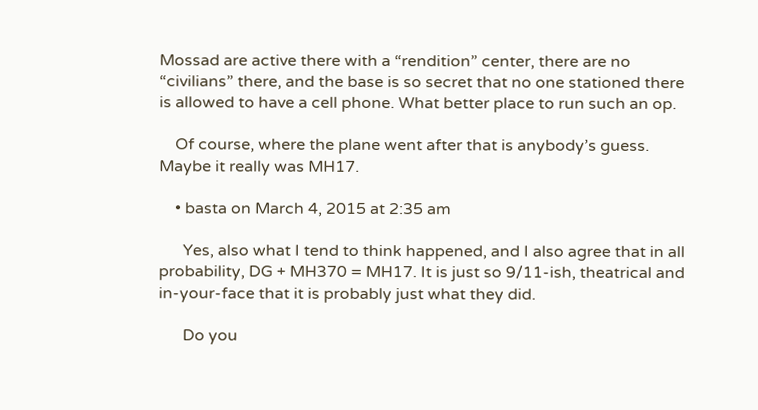Mossad are active there with a “rendition” center, there are no “civilians” there, and the base is so secret that no one stationed there is allowed to have a cell phone. What better place to run such an op.

    Of course, where the plane went after that is anybody’s guess. Maybe it really was MH17.

    • basta on March 4, 2015 at 2:35 am

      Yes, also what I tend to think happened, and I also agree that in all probability, DG + MH370 = MH17. It is just so 9/11-ish, theatrical and in-your-face that it is probably just what they did.

      Do you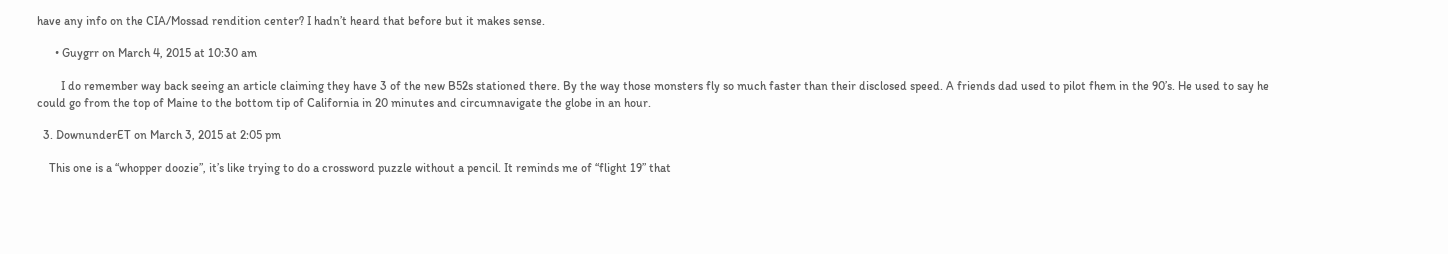have any info on the CIA/Mossad rendition center? I hadn’t heard that before but it makes sense.

      • Guygrr on March 4, 2015 at 10:30 am

        I do remember way back seeing an article claiming they have 3 of the new B52s stationed there. By the way those monsters fly so much faster than their disclosed speed. A friends dad used to pilot fhem in the 90’s. He used to say he could go from the top of Maine to the bottom tip of California in 20 minutes and circumnavigate the globe in an hour.

  3. DownunderET on March 3, 2015 at 2:05 pm

    This one is a “whopper doozie”, it’s like trying to do a crossword puzzle without a pencil. It reminds me of “flight 19” that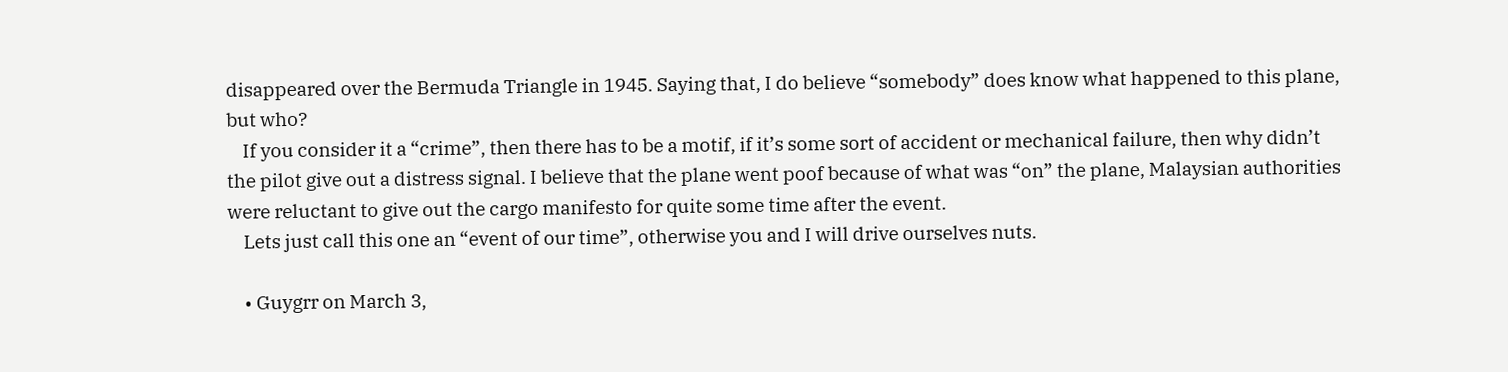disappeared over the Bermuda Triangle in 1945. Saying that, I do believe “somebody” does know what happened to this plane, but who?
    If you consider it a “crime”, then there has to be a motif, if it’s some sort of accident or mechanical failure, then why didn’t the pilot give out a distress signal. I believe that the plane went poof because of what was “on” the plane, Malaysian authorities were reluctant to give out the cargo manifesto for quite some time after the event.
    Lets just call this one an “event of our time”, otherwise you and I will drive ourselves nuts.

    • Guygrr on March 3,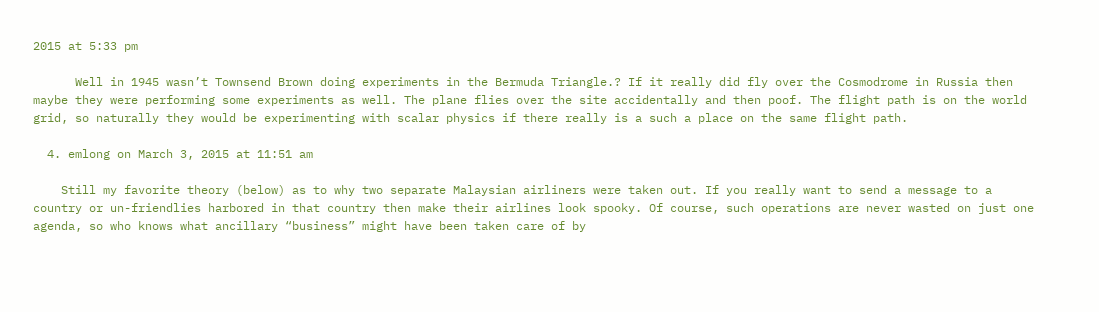2015 at 5:33 pm

      Well in 1945 wasn’t Townsend Brown doing experiments in the Bermuda Triangle.? If it really did fly over the Cosmodrome in Russia then maybe they were performing some experiments as well. The plane flies over the site accidentally and then poof. The flight path is on the world grid, so naturally they would be experimenting with scalar physics if there really is a such a place on the same flight path.

  4. emlong on March 3, 2015 at 11:51 am

    Still my favorite theory (below) as to why two separate Malaysian airliners were taken out. If you really want to send a message to a country or un-friendlies harbored in that country then make their airlines look spooky. Of course, such operations are never wasted on just one agenda, so who knows what ancillary “business” might have been taken care of by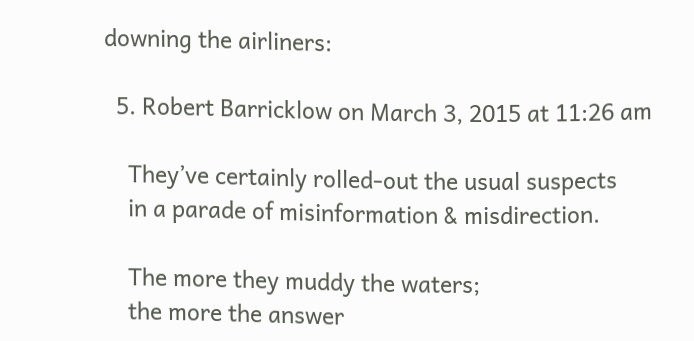downing the airliners:

  5. Robert Barricklow on March 3, 2015 at 11:26 am

    They’ve certainly rolled-out the usual suspects
    in a parade of misinformation & misdirection.

    The more they muddy the waters;
    the more the answer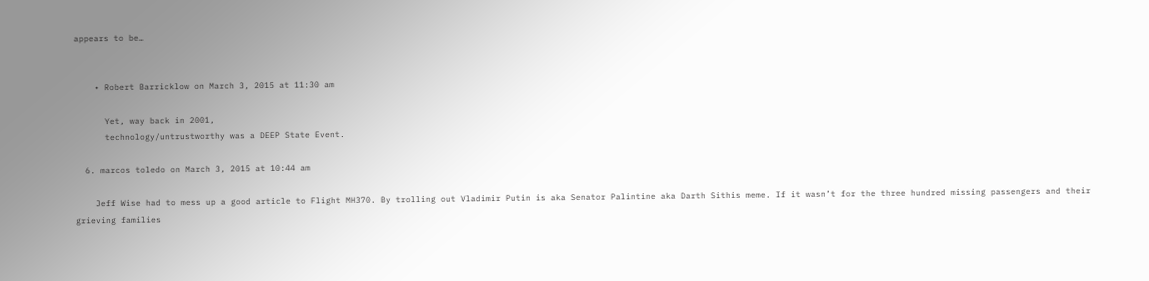appears to be…


    • Robert Barricklow on March 3, 2015 at 11:30 am

      Yet, way back in 2001,
      technology/untrustworthy was a DEEP State Event.

  6. marcos toledo on March 3, 2015 at 10:44 am

    Jeff Wise had to mess up a good article to Flight MH370. By trolling out Vladimir Putin is aka Senator Palintine aka Darth Sithis meme. If it wasn’t for the three hundred missing passengers and their grieving families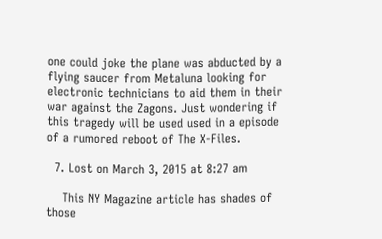one could joke the plane was abducted by a flying saucer from Metaluna looking for electronic technicians to aid them in their war against the Zagons. Just wondering if this tragedy will be used used in a episode of a rumored reboot of The X-Files.

  7. Lost on March 3, 2015 at 8:27 am

    This NY Magazine article has shades of those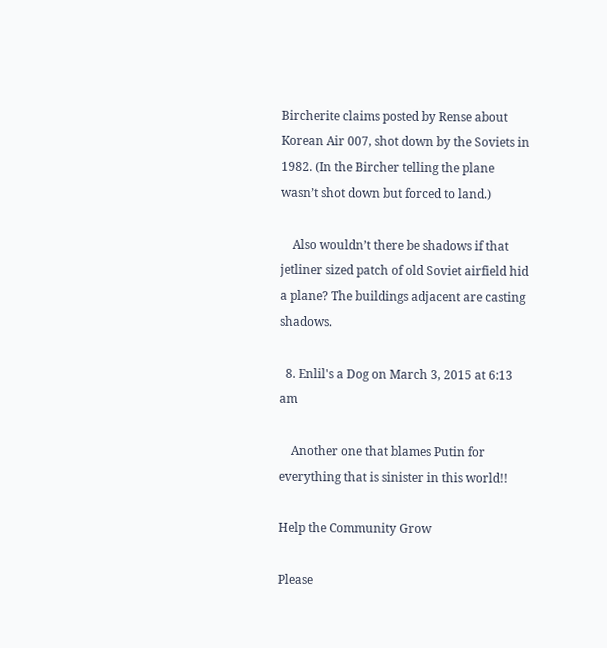Bircherite claims posted by Rense about Korean Air 007, shot down by the Soviets in 1982. (In the Bircher telling the plane wasn’t shot down but forced to land.)

    Also wouldn’t there be shadows if that jetliner sized patch of old Soviet airfield hid a plane? The buildings adjacent are casting shadows.

  8. Enlil's a Dog on March 3, 2015 at 6:13 am

    Another one that blames Putin for everything that is sinister in this world!!

Help the Community Grow

Please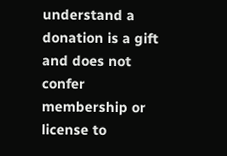understand a donation is a gift and does not confer membership or license to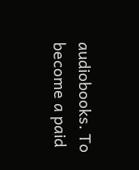audiobooks. To become a paid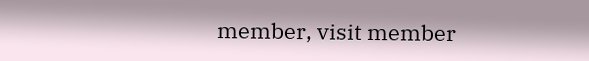member, visit member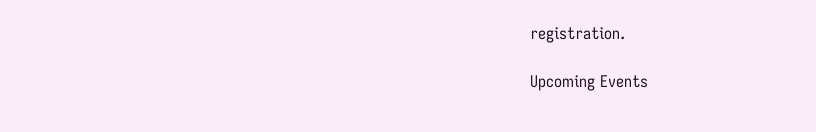registration.

Upcoming Events